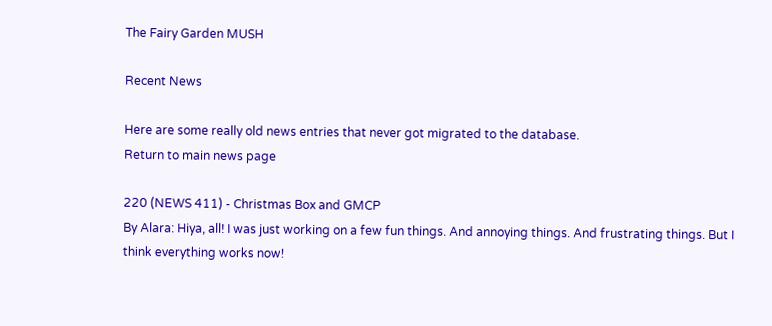The Fairy Garden MUSH

Recent News

Here are some really old news entries that never got migrated to the database.
Return to main news page

220 (NEWS 411) - Christmas Box and GMCP
By Alara: Hiya, all! I was just working on a few fun things. And annoying things. And frustrating things. But I think everything works now!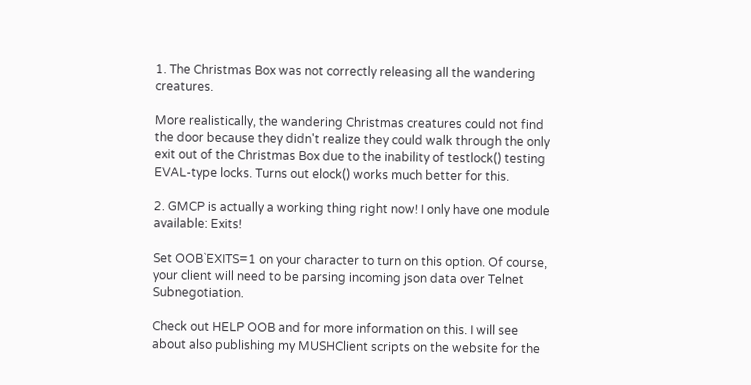1. The Christmas Box was not correctly releasing all the wandering creatures.

More realistically, the wandering Christmas creatures could not find the door because they didn't realize they could walk through the only exit out of the Christmas Box due to the inability of testlock() testing EVAL-type locks. Turns out elock() works much better for this.

2. GMCP is actually a working thing right now! I only have one module available: Exits!

Set OOB`EXITS=1 on your character to turn on this option. Of course, your client will need to be parsing incoming json data over Telnet Subnegotiation.

Check out HELP OOB and for more information on this. I will see about also publishing my MUSHClient scripts on the website for the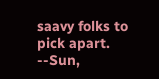saavy folks to pick apart.
--Sun,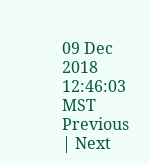09 Dec 2018 12:46:03 MST
Previous | Next